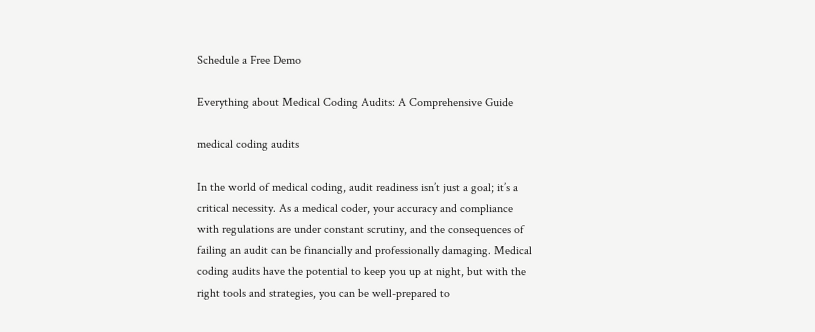Schedule a Free Demo

Everything about Medical Coding Audits: A Comprehensive Guide

medical coding audits

In the world of medical coding, audit readiness isn’t just a goal; it’s a critical necessity. As a medical coder, your accuracy and compliance with regulations are under constant scrutiny, and the consequences of failing an audit can be financially and professionally damaging. Medical coding audits have the potential to keep you up at night, but with the right tools and strategies, you can be well-prepared to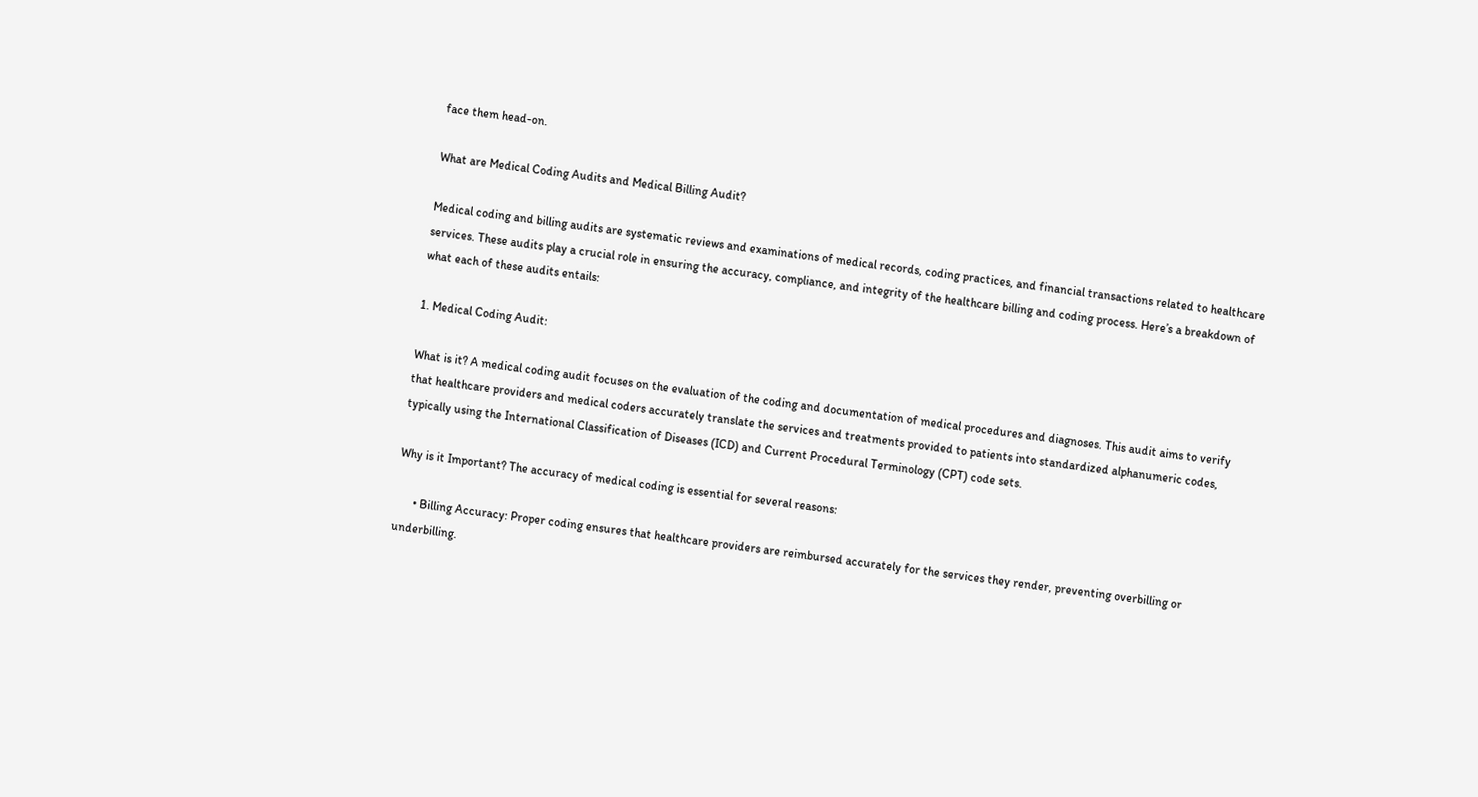face them head-on.

What are Medical Coding Audits and Medical Billing Audit?

Medical coding and billing audits are systematic reviews and examinations of medical records, coding practices, and financial transactions related to healthcare services. These audits play a crucial role in ensuring the accuracy, compliance, and integrity of the healthcare billing and coding process. Here’s a breakdown of what each of these audits entails:

1. Medical Coding Audit:

What is it? A medical coding audit focuses on the evaluation of the coding and documentation of medical procedures and diagnoses. This audit aims to verify that healthcare providers and medical coders accurately translate the services and treatments provided to patients into standardized alphanumeric codes, typically using the International Classification of Diseases (ICD) and Current Procedural Terminology (CPT) code sets.

Why is it Important? The accuracy of medical coding is essential for several reasons:

      • Billing Accuracy: Proper coding ensures that healthcare providers are reimbursed accurately for the services they render, preventing overbilling or underbilling.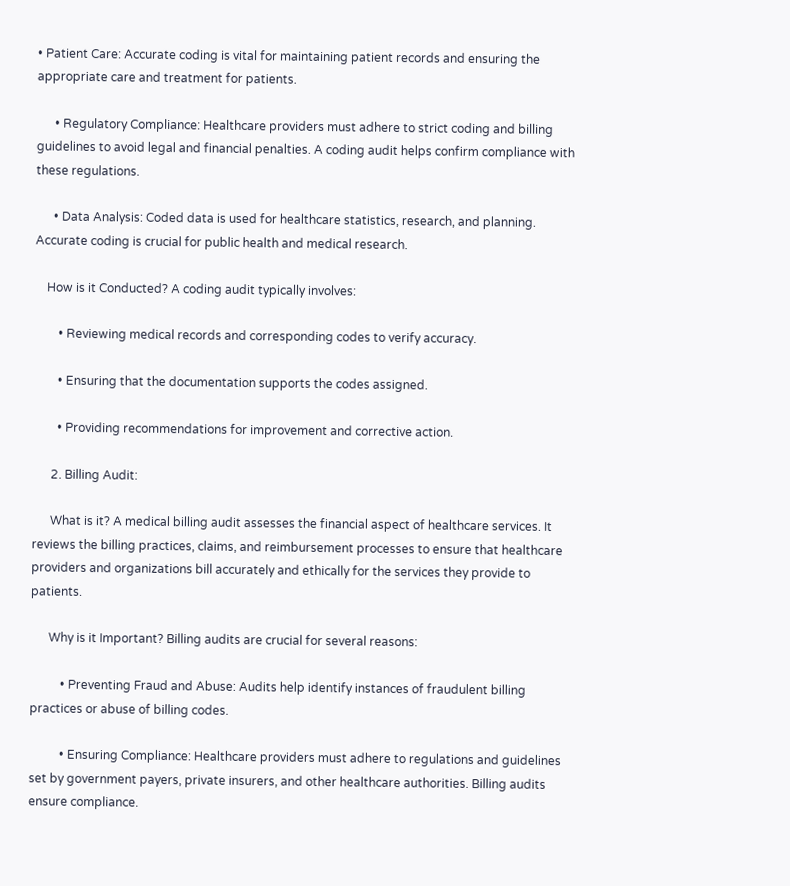• Patient Care: Accurate coding is vital for maintaining patient records and ensuring the appropriate care and treatment for patients.

      • Regulatory Compliance: Healthcare providers must adhere to strict coding and billing guidelines to avoid legal and financial penalties. A coding audit helps confirm compliance with these regulations.

      • Data Analysis: Coded data is used for healthcare statistics, research, and planning. Accurate coding is crucial for public health and medical research.

    How is it Conducted? A coding audit typically involves:

        • Reviewing medical records and corresponding codes to verify accuracy.

        • Ensuring that the documentation supports the codes assigned.

        • Providing recommendations for improvement and corrective action.

      2. Billing Audit:

      What is it? A medical billing audit assesses the financial aspect of healthcare services. It reviews the billing practices, claims, and reimbursement processes to ensure that healthcare providers and organizations bill accurately and ethically for the services they provide to patients.

      Why is it Important? Billing audits are crucial for several reasons:

          • Preventing Fraud and Abuse: Audits help identify instances of fraudulent billing practices or abuse of billing codes.

          • Ensuring Compliance: Healthcare providers must adhere to regulations and guidelines set by government payers, private insurers, and other healthcare authorities. Billing audits ensure compliance.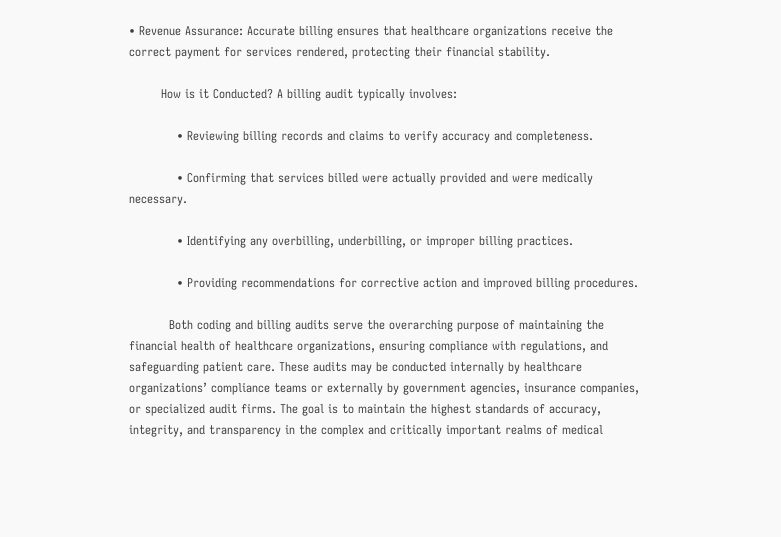• Revenue Assurance: Accurate billing ensures that healthcare organizations receive the correct payment for services rendered, protecting their financial stability.

        How is it Conducted? A billing audit typically involves:

            • Reviewing billing records and claims to verify accuracy and completeness.

            • Confirming that services billed were actually provided and were medically necessary.

            • Identifying any overbilling, underbilling, or improper billing practices.

            • Providing recommendations for corrective action and improved billing procedures.

          Both coding and billing audits serve the overarching purpose of maintaining the financial health of healthcare organizations, ensuring compliance with regulations, and safeguarding patient care. These audits may be conducted internally by healthcare organizations’ compliance teams or externally by government agencies, insurance companies, or specialized audit firms. The goal is to maintain the highest standards of accuracy, integrity, and transparency in the complex and critically important realms of medical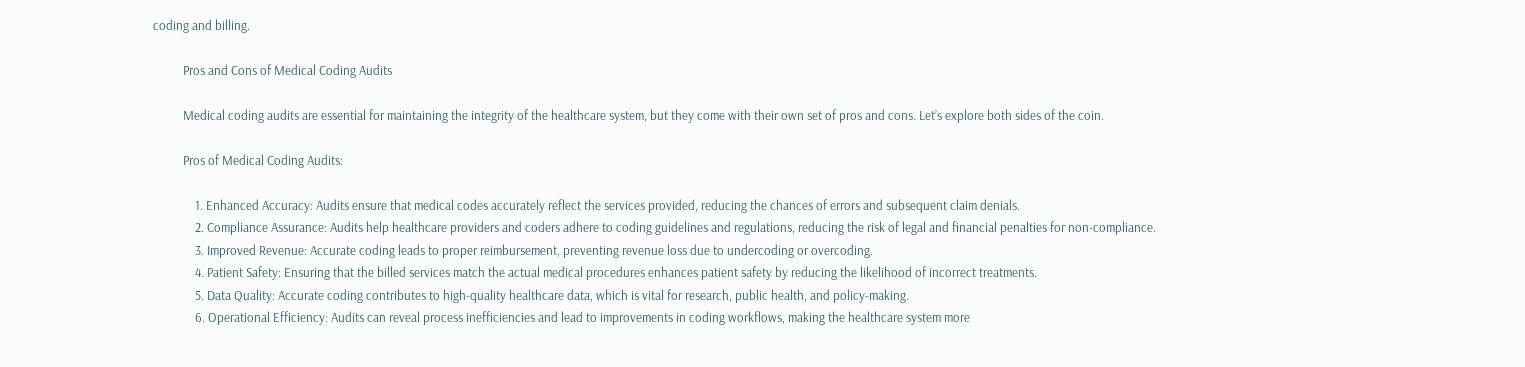coding and billing.

          Pros and Cons of Medical Coding Audits

          Medical coding audits are essential for maintaining the integrity of the healthcare system, but they come with their own set of pros and cons. Let’s explore both sides of the coin.

          Pros of Medical Coding Audits:

              1. Enhanced Accuracy: Audits ensure that medical codes accurately reflect the services provided, reducing the chances of errors and subsequent claim denials.
              2. Compliance Assurance: Audits help healthcare providers and coders adhere to coding guidelines and regulations, reducing the risk of legal and financial penalties for non-compliance.
              3. Improved Revenue: Accurate coding leads to proper reimbursement, preventing revenue loss due to undercoding or overcoding.
              4. Patient Safety: Ensuring that the billed services match the actual medical procedures enhances patient safety by reducing the likelihood of incorrect treatments.
              5. Data Quality: Accurate coding contributes to high-quality healthcare data, which is vital for research, public health, and policy-making.
              6. Operational Efficiency: Audits can reveal process inefficiencies and lead to improvements in coding workflows, making the healthcare system more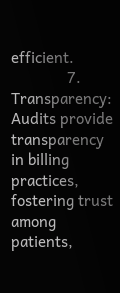efficient.
              7. Transparency: Audits provide transparency in billing practices, fostering trust among patients,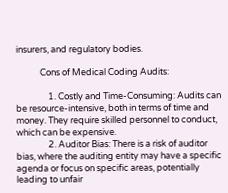insurers, and regulatory bodies.

            Cons of Medical Coding Audits:

                1. Costly and Time-Consuming: Audits can be resource-intensive, both in terms of time and money. They require skilled personnel to conduct, which can be expensive.
                2. Auditor Bias: There is a risk of auditor bias, where the auditing entity may have a specific agenda or focus on specific areas, potentially leading to unfair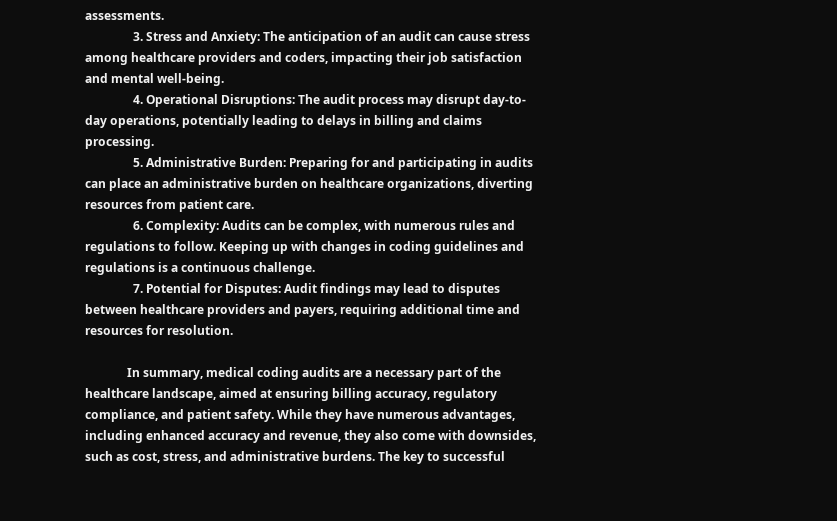assessments.
                3. Stress and Anxiety: The anticipation of an audit can cause stress among healthcare providers and coders, impacting their job satisfaction and mental well-being.
                4. Operational Disruptions: The audit process may disrupt day-to-day operations, potentially leading to delays in billing and claims processing.
                5. Administrative Burden: Preparing for and participating in audits can place an administrative burden on healthcare organizations, diverting resources from patient care.
                6. Complexity: Audits can be complex, with numerous rules and regulations to follow. Keeping up with changes in coding guidelines and regulations is a continuous challenge.
                7. Potential for Disputes: Audit findings may lead to disputes between healthcare providers and payers, requiring additional time and resources for resolution.

              In summary, medical coding audits are a necessary part of the healthcare landscape, aimed at ensuring billing accuracy, regulatory compliance, and patient safety. While they have numerous advantages, including enhanced accuracy and revenue, they also come with downsides, such as cost, stress, and administrative burdens. The key to successful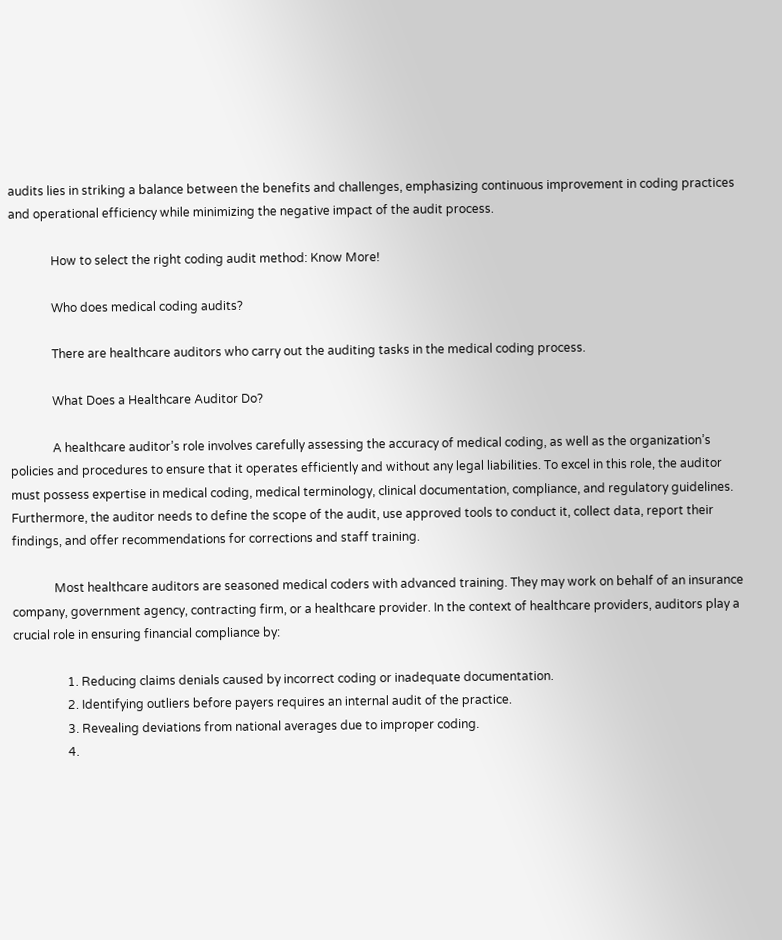audits lies in striking a balance between the benefits and challenges, emphasizing continuous improvement in coding practices and operational efficiency while minimizing the negative impact of the audit process.

              How to select the right coding audit method: Know More!

              Who does medical coding audits?

              There are healthcare auditors who carry out the auditing tasks in the medical coding process.

              What Does a Healthcare Auditor Do?

              A healthcare auditor’s role involves carefully assessing the accuracy of medical coding, as well as the organization’s policies and procedures to ensure that it operates efficiently and without any legal liabilities. To excel in this role, the auditor must possess expertise in medical coding, medical terminology, clinical documentation, compliance, and regulatory guidelines. Furthermore, the auditor needs to define the scope of the audit, use approved tools to conduct it, collect data, report their findings, and offer recommendations for corrections and staff training.

              Most healthcare auditors are seasoned medical coders with advanced training. They may work on behalf of an insurance company, government agency, contracting firm, or a healthcare provider. In the context of healthcare providers, auditors play a crucial role in ensuring financial compliance by:

                  1. Reducing claims denials caused by incorrect coding or inadequate documentation.
                  2. Identifying outliers before payers requires an internal audit of the practice.
                  3. Revealing deviations from national averages due to improper coding.
                  4.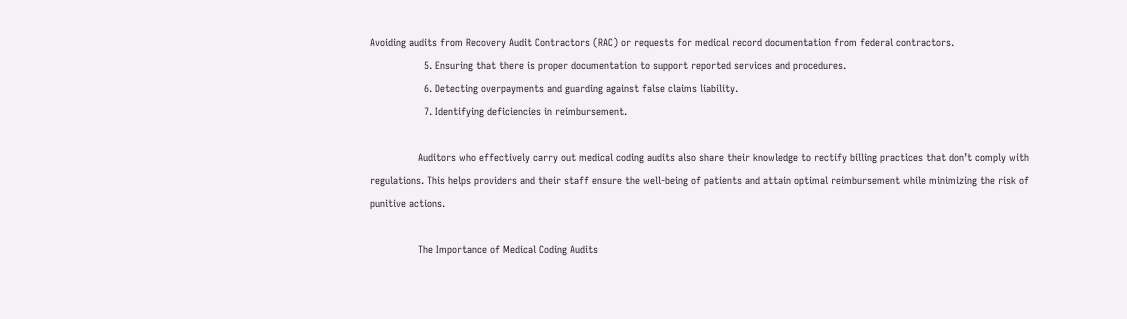Avoiding audits from Recovery Audit Contractors (RAC) or requests for medical record documentation from federal contractors.
                  5. Ensuring that there is proper documentation to support reported services and procedures.
                  6. Detecting overpayments and guarding against false claims liability.
                  7. Identifying deficiencies in reimbursement.

                Auditors who effectively carry out medical coding audits also share their knowledge to rectify billing practices that don’t comply with regulations. This helps providers and their staff ensure the well-being of patients and attain optimal reimbursement while minimizing the risk of punitive actions.

                The Importance of Medical Coding Audits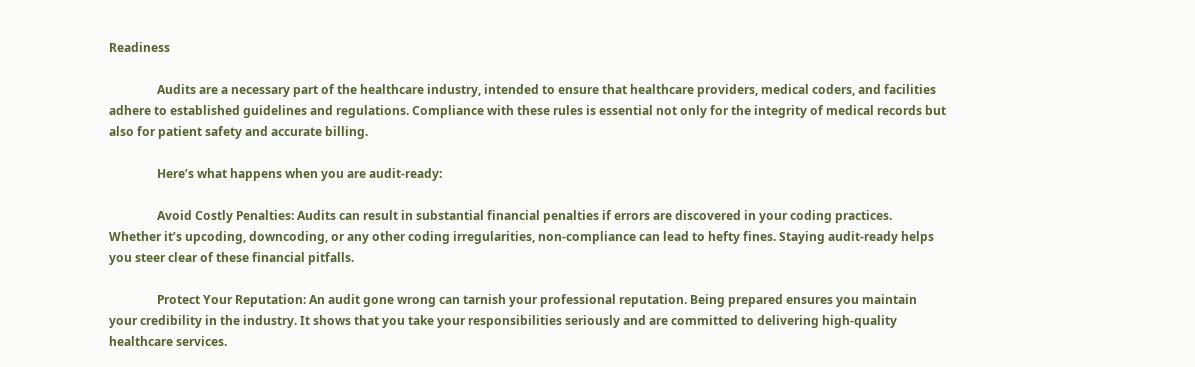Readiness

                Audits are a necessary part of the healthcare industry, intended to ensure that healthcare providers, medical coders, and facilities adhere to established guidelines and regulations. Compliance with these rules is essential not only for the integrity of medical records but also for patient safety and accurate billing.

                Here’s what happens when you are audit-ready:

                Avoid Costly Penalties: Audits can result in substantial financial penalties if errors are discovered in your coding practices. Whether it’s upcoding, downcoding, or any other coding irregularities, non-compliance can lead to hefty fines. Staying audit-ready helps you steer clear of these financial pitfalls.

                Protect Your Reputation: An audit gone wrong can tarnish your professional reputation. Being prepared ensures you maintain your credibility in the industry. It shows that you take your responsibilities seriously and are committed to delivering high-quality healthcare services.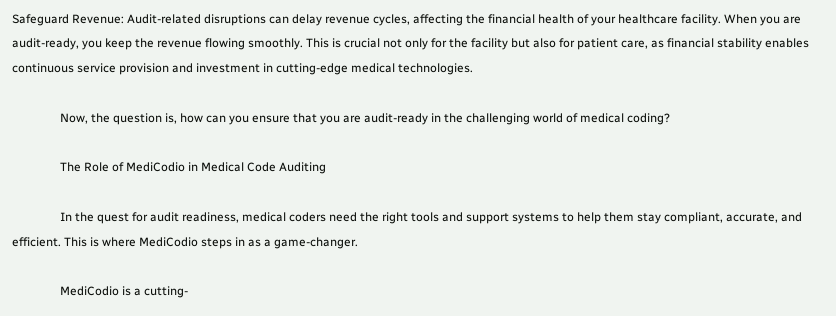Safeguard Revenue: Audit-related disruptions can delay revenue cycles, affecting the financial health of your healthcare facility. When you are audit-ready, you keep the revenue flowing smoothly. This is crucial not only for the facility but also for patient care, as financial stability enables continuous service provision and investment in cutting-edge medical technologies.

                Now, the question is, how can you ensure that you are audit-ready in the challenging world of medical coding?

                The Role of MediCodio in Medical Code Auditing

                In the quest for audit readiness, medical coders need the right tools and support systems to help them stay compliant, accurate, and efficient. This is where MediCodio steps in as a game-changer.

                MediCodio is a cutting-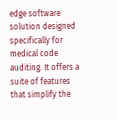edge software solution designed specifically for medical code auditing. It offers a suite of features that simplify the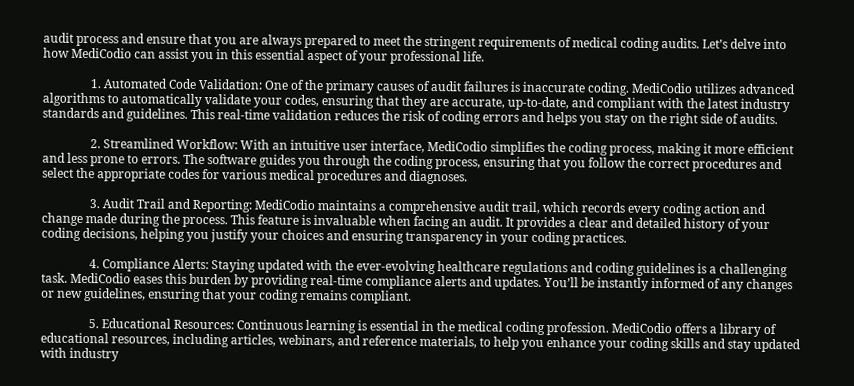audit process and ensure that you are always prepared to meet the stringent requirements of medical coding audits. Let’s delve into how MediCodio can assist you in this essential aspect of your professional life.

                1. Automated Code Validation: One of the primary causes of audit failures is inaccurate coding. MediCodio utilizes advanced algorithms to automatically validate your codes, ensuring that they are accurate, up-to-date, and compliant with the latest industry standards and guidelines. This real-time validation reduces the risk of coding errors and helps you stay on the right side of audits.

                2. Streamlined Workflow: With an intuitive user interface, MediCodio simplifies the coding process, making it more efficient and less prone to errors. The software guides you through the coding process, ensuring that you follow the correct procedures and select the appropriate codes for various medical procedures and diagnoses.

                3. Audit Trail and Reporting: MediCodio maintains a comprehensive audit trail, which records every coding action and change made during the process. This feature is invaluable when facing an audit. It provides a clear and detailed history of your coding decisions, helping you justify your choices and ensuring transparency in your coding practices.

                4. Compliance Alerts: Staying updated with the ever-evolving healthcare regulations and coding guidelines is a challenging task. MediCodio eases this burden by providing real-time compliance alerts and updates. You’ll be instantly informed of any changes or new guidelines, ensuring that your coding remains compliant.

                5. Educational Resources: Continuous learning is essential in the medical coding profession. MediCodio offers a library of educational resources, including articles, webinars, and reference materials, to help you enhance your coding skills and stay updated with industry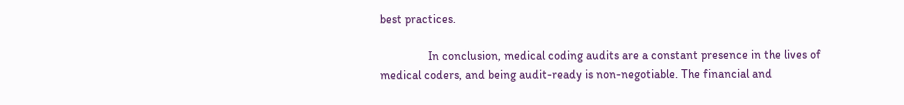best practices.

                In conclusion, medical coding audits are a constant presence in the lives of medical coders, and being audit-ready is non-negotiable. The financial and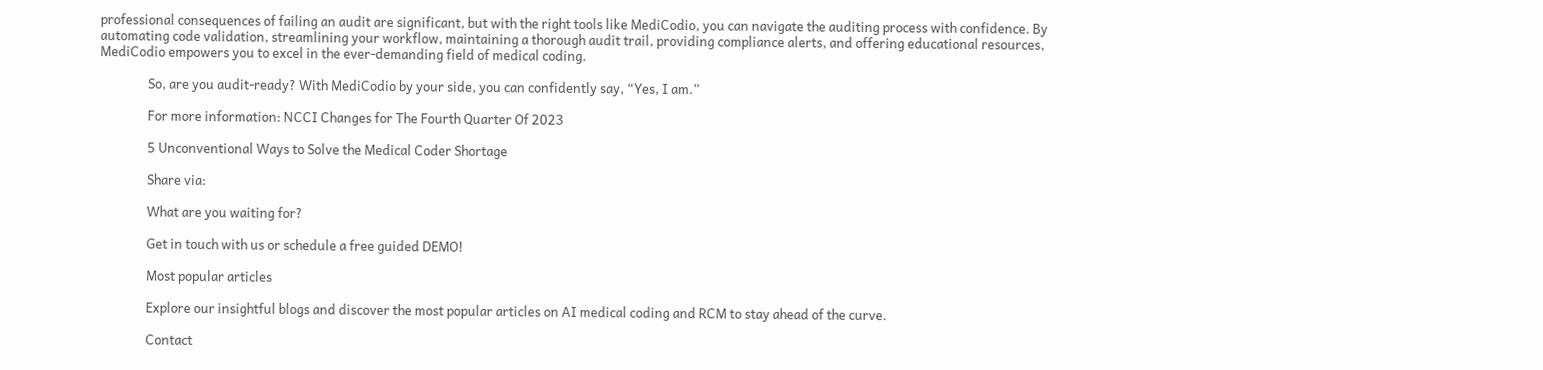professional consequences of failing an audit are significant, but with the right tools like MediCodio, you can navigate the auditing process with confidence. By automating code validation, streamlining your workflow, maintaining a thorough audit trail, providing compliance alerts, and offering educational resources, MediCodio empowers you to excel in the ever-demanding field of medical coding.

                So, are you audit-ready? With MediCodio by your side, you can confidently say, “Yes, I am.”

                For more information: NCCI Changes for The Fourth Quarter Of 2023

                5 Unconventional Ways to Solve the Medical Coder Shortage

                Share via:

                What are you waiting for?

                Get in touch with us or schedule a free guided DEMO!

                Most popular articles

                Explore our insightful blogs and discover the most popular articles on AI medical coding and RCM to stay ahead of the curve.

                Contact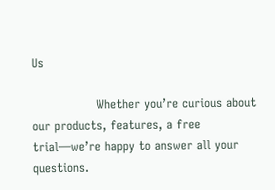Us

                Whether you’re curious about our products, features, a free trial—we’re happy to answer all your questions.